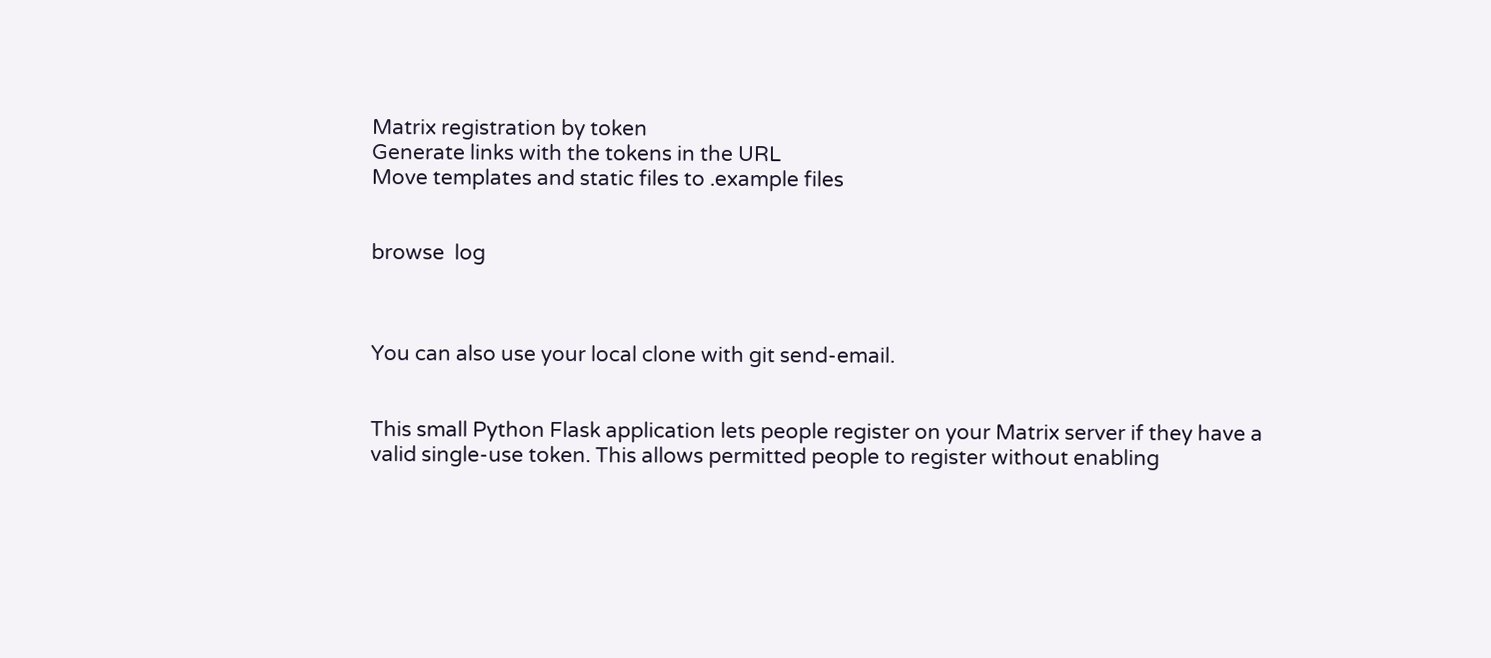Matrix registration by token
Generate links with the tokens in the URL
Move templates and static files to .example files


browse  log



You can also use your local clone with git send-email.


This small Python Flask application lets people register on your Matrix server if they have a valid single-use token. This allows permitted people to register without enabling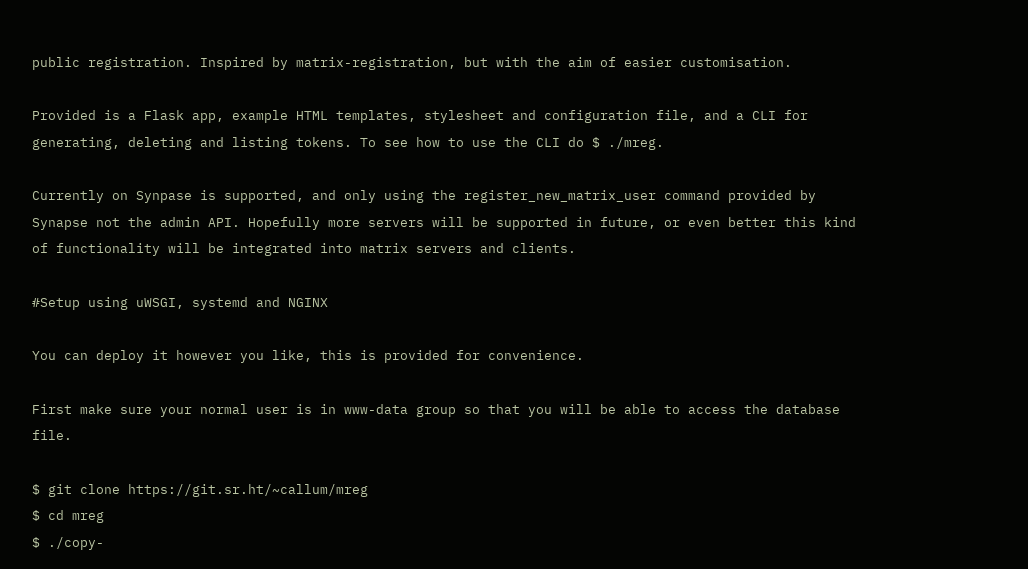public registration. Inspired by matrix-registration, but with the aim of easier customisation.

Provided is a Flask app, example HTML templates, stylesheet and configuration file, and a CLI for generating, deleting and listing tokens. To see how to use the CLI do $ ./mreg.

Currently on Synpase is supported, and only using the register_new_matrix_user command provided by Synapse not the admin API. Hopefully more servers will be supported in future, or even better this kind of functionality will be integrated into matrix servers and clients.

#Setup using uWSGI, systemd and NGINX

You can deploy it however you like, this is provided for convenience.

First make sure your normal user is in www-data group so that you will be able to access the database file.

$ git clone https://git.sr.ht/~callum/mreg
$ cd mreg
$ ./copy-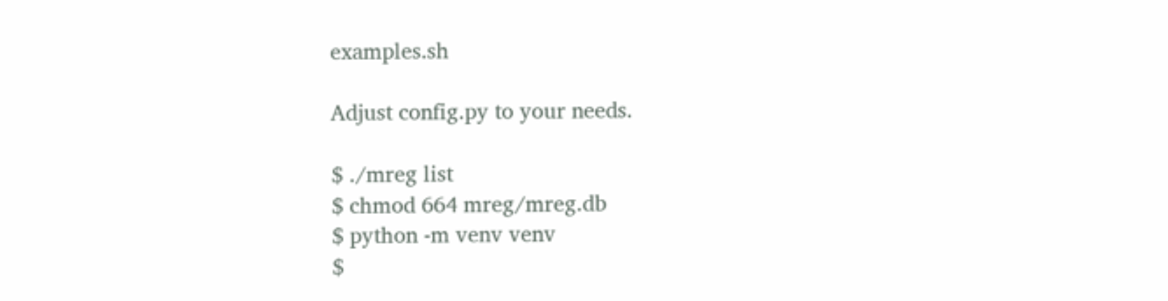examples.sh

Adjust config.py to your needs.

$ ./mreg list
$ chmod 664 mreg/mreg.db
$ python -m venv venv
$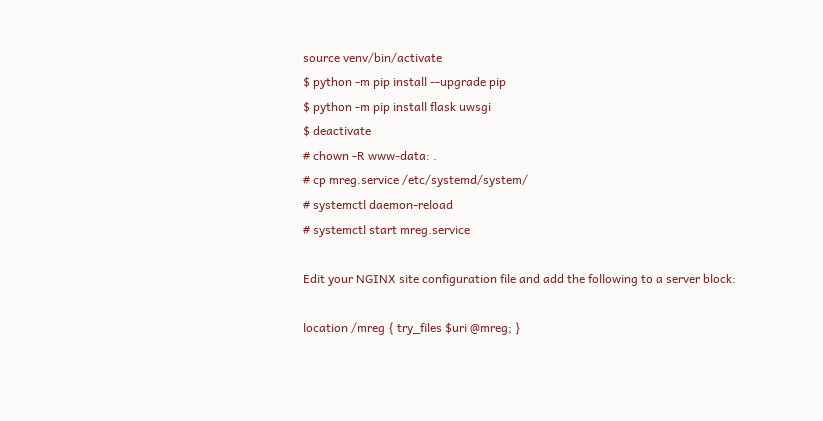source venv/bin/activate
$ python -m pip install --upgrade pip
$ python -m pip install flask uwsgi
$ deactivate
# chown -R www-data: .
# cp mreg.service /etc/systemd/system/
# systemctl daemon-reload
# systemctl start mreg.service

Edit your NGINX site configuration file and add the following to a server block:

location /mreg { try_files $uri @mreg; }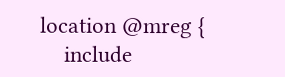location @mreg {
    include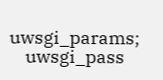uwsgi_params;
    uwsgi_pass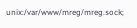unix:/var/www/mreg/mreg.sock;